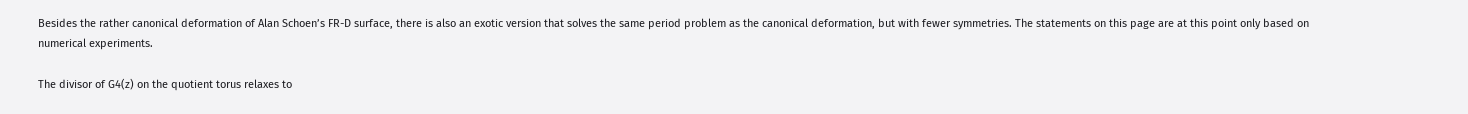Besides the rather canonical deformation of Alan Schoen’s FR-D surface, there is also an exotic version that solves the same period problem as the canonical deformation, but with fewer symmetries. The statements on this page are at this point only based on numerical experiments.

The divisor of G4(z) on the quotient torus relaxes to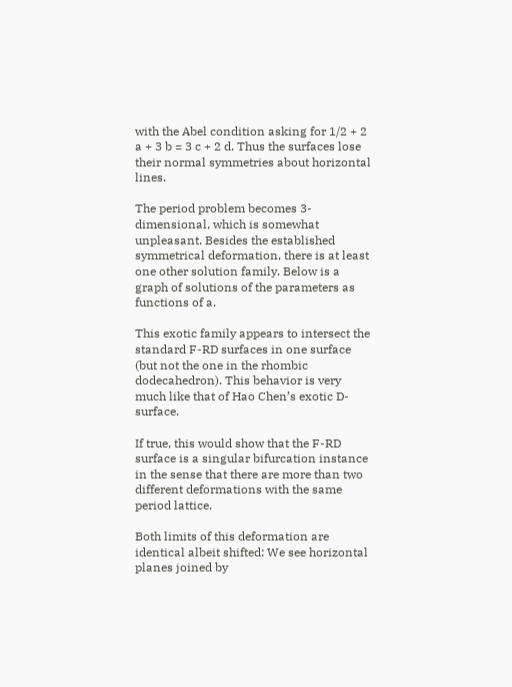with the Abel condition asking for 1/2 + 2 a + 3 b = 3 c + 2 d. Thus the surfaces lose their normal symmetries about horizontal lines.

The period problem becomes 3-dimensional, which is somewhat unpleasant. Besides the established symmetrical deformation, there is at least one other solution family. Below is a graph of solutions of the parameters as functions of a.

This exotic family appears to intersect the standard F-RD surfaces in one surface (but not the one in the rhombic dodecahedron). This behavior is very much like that of Hao Chen’s exotic D-surface.

If true, this would show that the F-RD surface is a singular bifurcation instance in the sense that there are more than two different deformations with the same period lattice.

Both limits of this deformation are identical albeit shifted: We see horizontal planes joined by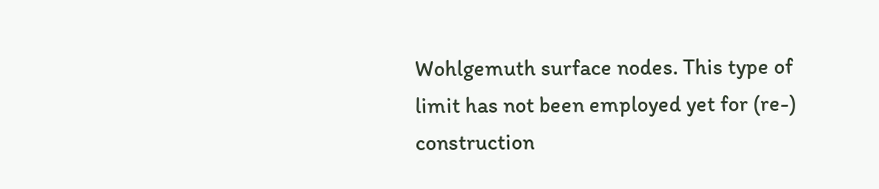Wohlgemuth surface nodes. This type of limit has not been employed yet for (re-) construction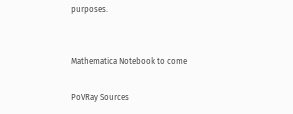purposes.


Mathematica Notebook to come

PoVRay Sources